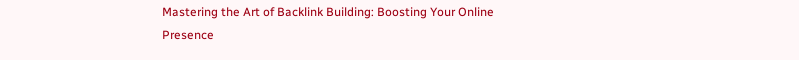Mastering the Art of Backlink Building: Boosting Your Online Presence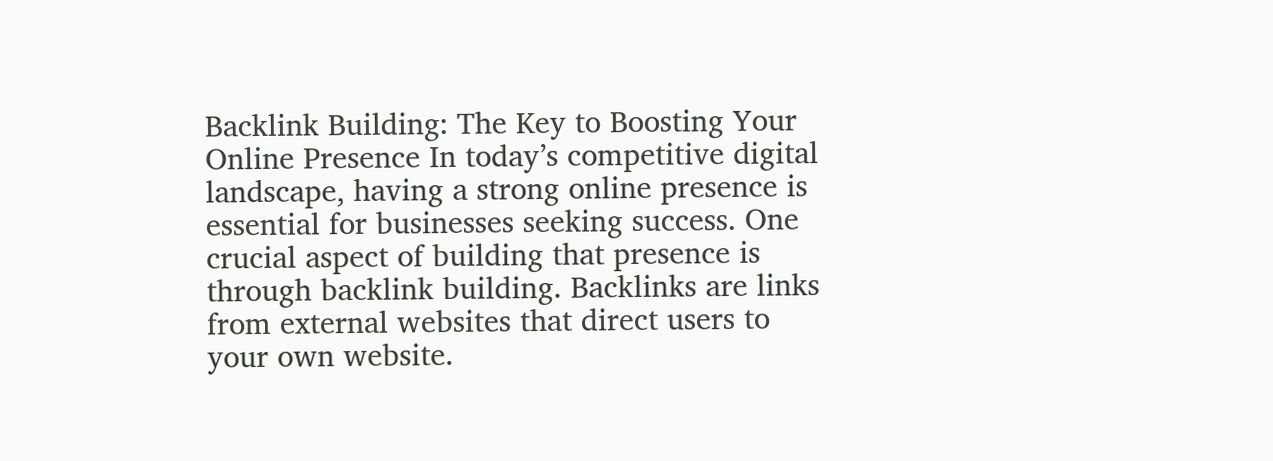Backlink Building: The Key to Boosting Your Online Presence In today’s competitive digital landscape, having a strong online presence is essential for businesses seeking success. One crucial aspect of building that presence is through backlink building. Backlinks are links from external websites that direct users to your own website.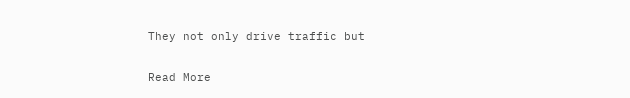They not only drive traffic but

Read More